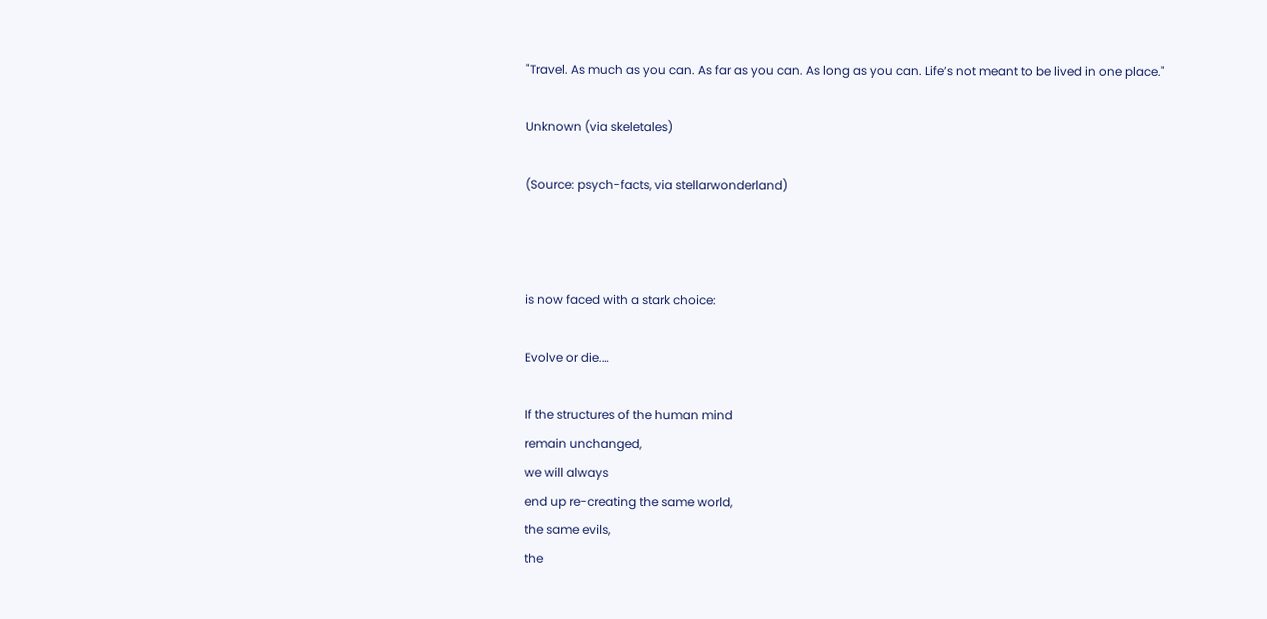"Travel. As much as you can. As far as you can. As long as you can. Life’s not meant to be lived in one place."

Unknown (via skeletales)

(Source: psych-facts, via stellarwonderland)



is now faced with a stark choice:

Evolve or die.…

If the structures of the human mind
remain unchanged,
we will always
end up re-creating the same world,
the same evils,
the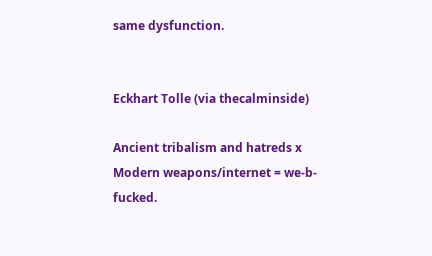same dysfunction.


Eckhart Tolle (via thecalminside)

Ancient tribalism and hatreds x Modern weapons/internet = we-b-fucked.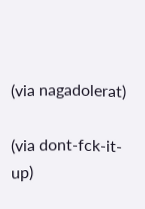(via nagadolerat)

(via dont-fck-it-up)